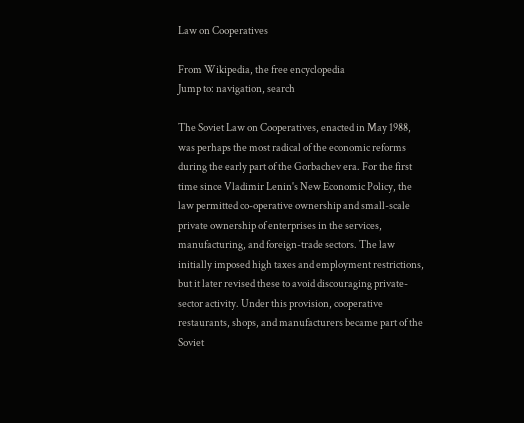Law on Cooperatives

From Wikipedia, the free encyclopedia
Jump to: navigation, search

The Soviet Law on Cooperatives, enacted in May 1988, was perhaps the most radical of the economic reforms during the early part of the Gorbachev era. For the first time since Vladimir Lenin's New Economic Policy, the law permitted co-operative ownership and small-scale private ownership of enterprises in the services, manufacturing, and foreign-trade sectors. The law initially imposed high taxes and employment restrictions, but it later revised these to avoid discouraging private-sector activity. Under this provision, cooperative restaurants, shops, and manufacturers became part of the Soviet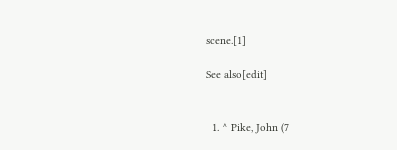scene.[1]

See also[edit]


  1. ^ Pike, John (7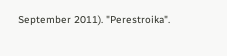September 2011). "Perestroika".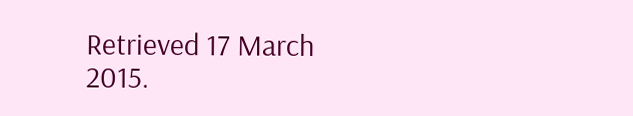Retrieved 17 March 2015.